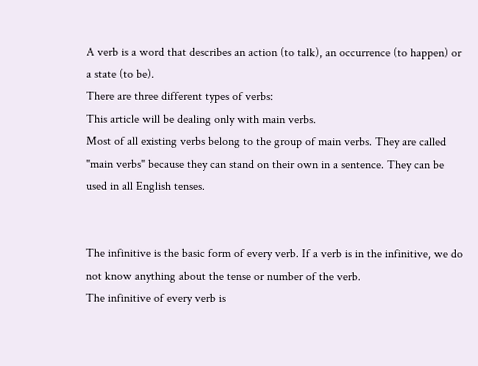A verb is a word that describes an action (to talk), an occurrence (to happen) or a state (to be).
There are three different types of verbs:
This article will be dealing only with main verbs.
Most of all existing verbs belong to the group of main verbs. They are called "main verbs" because they can stand on their own in a sentence. They can be used in all English tenses.


The infinitive is the basic form of every verb. If a verb is in the infinitive, we do not know anything about the tense or number of the verb.
The infinitive of every verb is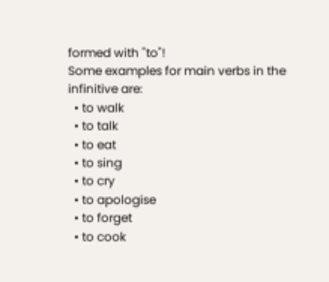formed with "to"!
Some examples for main verbs in the infinitive are:
  • to walk
  • to talk
  • to eat
  • to sing
  • to cry
  • to apologise
  • to forget
  • to cook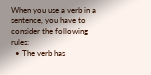When you use a verb in a sentence, you have to consider the following rules:
  • The verb has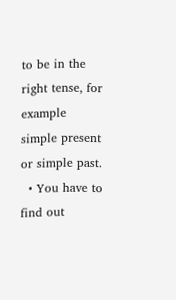to be in the right tense, for example simple present or simple past.
  • You have to find out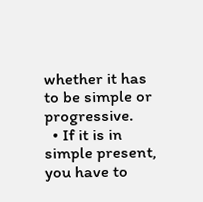whether it has to be simple or progressive.
  • If it is in simple present, you have to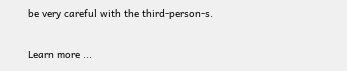be very careful with the third-person-s.

Learn more ...